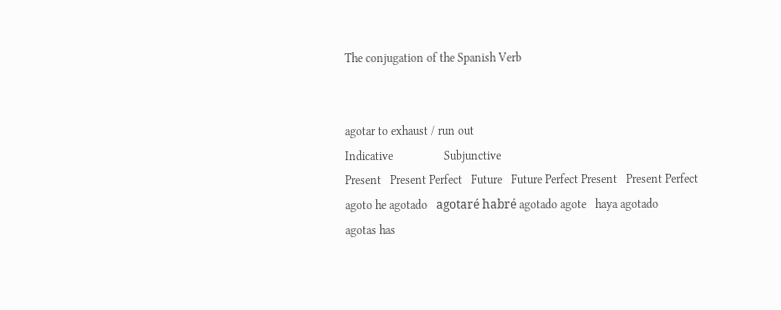The conjugation of the Spanish Verb


agotar to exhaust / run out
Indicative                 Subjunctive
Present   Present Perfect   Future   Future Perfect Present   Present Perfect
agoto he agotado   agotaré habré agotado agote   haya agotado
agotas has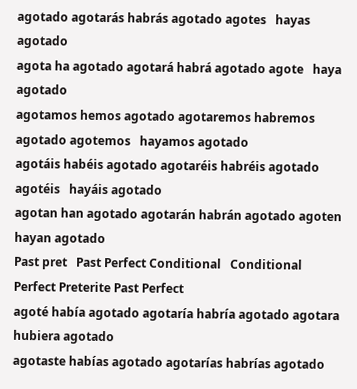agotado agotarás habrás agotado agotes   hayas agotado
agota ha agotado agotará habrá agotado agote   haya agotado
agotamos hemos agotado agotaremos habremos agotado agotemos   hayamos agotado
agotáis habéis agotado agotaréis habréis agotado agotéis   hayáis agotado
agotan han agotado agotarán habrán agotado agoten   hayan agotado
Past pret   Past Perfect Conditional   Conditional Perfect Preterite Past Perfect
agoté había agotado agotaría habría agotado agotara   hubiera agotado
agotaste habías agotado agotarías habrías agotado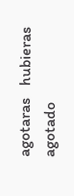agotaras   hubieras agotado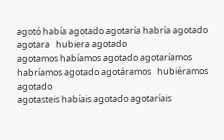agotó había agotado agotaría habría agotado agotara   hubiera agotado
agotamos habíamos agotado agotaríamos habríamos agotado agotáramos   hubiéramos agotado
agotasteis habíais agotado agotaríais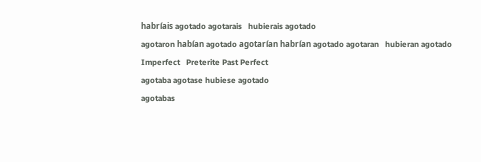habríais agotado agotarais   hubierais agotado
agotaron habían agotado agotarían habrían agotado agotaran   hubieran agotado
Imperfect   Preterite Past Perfect
agotaba agotase hubiese agotado
agotabas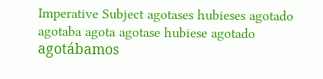Imperative Subject agotases hubieses agotado
agotaba agota agotase hubiese agotado
agotábamos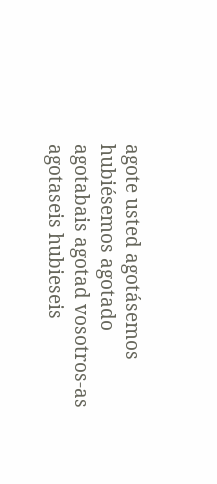agote usted agotásemos hubiésemos agotado
agotabais agotad vosotros-as agotaseis hubieseis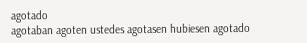agotado
agotaban agoten ustedes agotasen hubiesen agotado